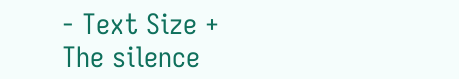- Text Size +
The silence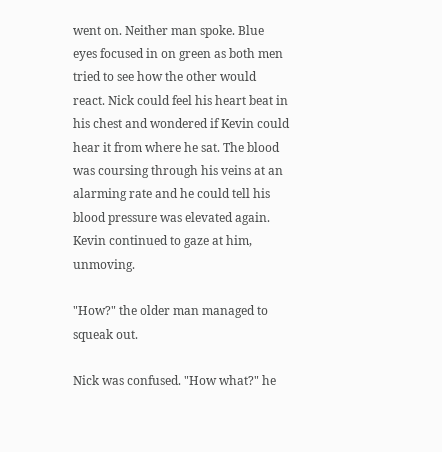went on. Neither man spoke. Blue eyes focused in on green as both men tried to see how the other would react. Nick could feel his heart beat in his chest and wondered if Kevin could hear it from where he sat. The blood was coursing through his veins at an alarming rate and he could tell his blood pressure was elevated again. Kevin continued to gaze at him, unmoving.

"How?" the older man managed to squeak out.

Nick was confused. "How what?" he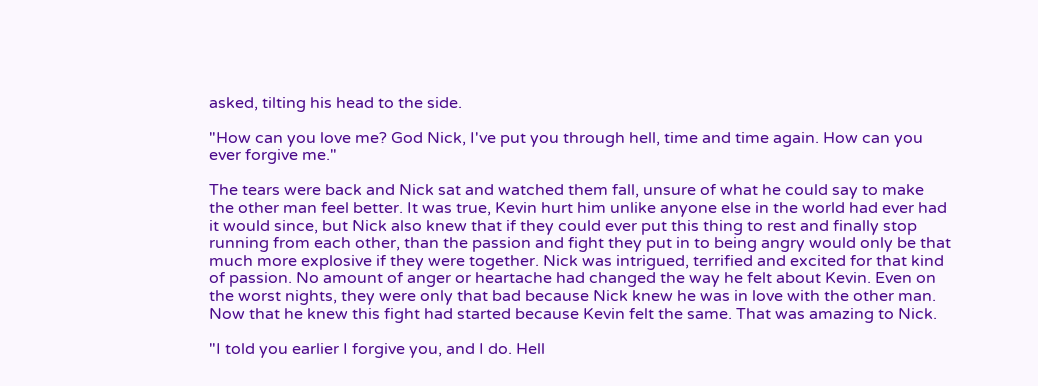asked, tilting his head to the side.

"How can you love me? God Nick, I've put you through hell, time and time again. How can you ever forgive me."

The tears were back and Nick sat and watched them fall, unsure of what he could say to make the other man feel better. It was true, Kevin hurt him unlike anyone else in the world had ever had it would since, but Nick also knew that if they could ever put this thing to rest and finally stop running from each other, than the passion and fight they put in to being angry would only be that much more explosive if they were together. Nick was intrigued, terrified and excited for that kind of passion. No amount of anger or heartache had changed the way he felt about Kevin. Even on the worst nights, they were only that bad because Nick knew he was in love with the other man. Now that he knew this fight had started because Kevin felt the same. That was amazing to Nick.

"I told you earlier I forgive you, and I do. Hell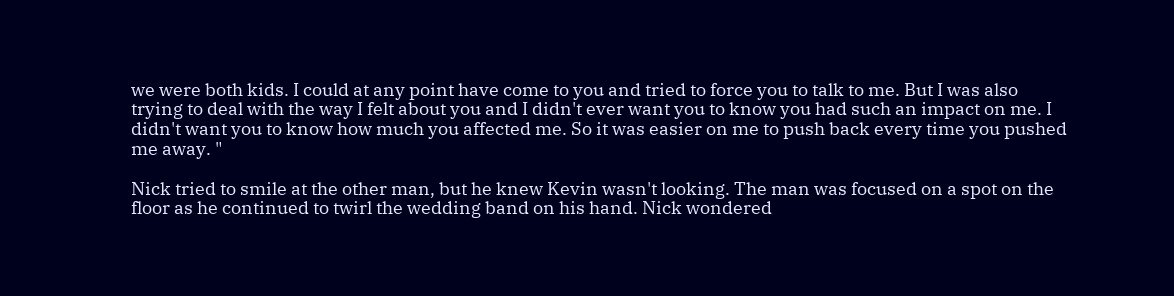we were both kids. I could at any point have come to you and tried to force you to talk to me. But I was also trying to deal with the way I felt about you and I didn't ever want you to know you had such an impact on me. I didn't want you to know how much you affected me. So it was easier on me to push back every time you pushed me away. "

Nick tried to smile at the other man, but he knew Kevin wasn't looking. The man was focused on a spot on the floor as he continued to twirl the wedding band on his hand. Nick wondered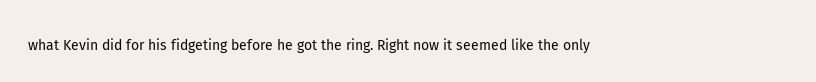what Kevin did for his fidgeting before he got the ring. Right now it seemed like the only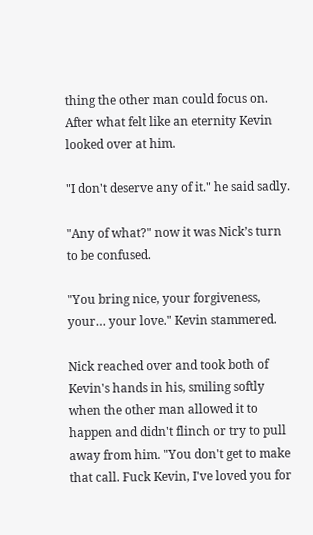thing the other man could focus on. After what felt like an eternity Kevin looked over at him.

"I don't deserve any of it." he said sadly.

"Any of what?" now it was Nick’s turn to be confused.

"You bring nice, your forgiveness, your… your love." Kevin stammered.

Nick reached over and took both of Kevin's hands in his, smiling softly when the other man allowed it to happen and didn't flinch or try to pull away from him. "You don't get to make that call. Fuck Kevin, I've loved you for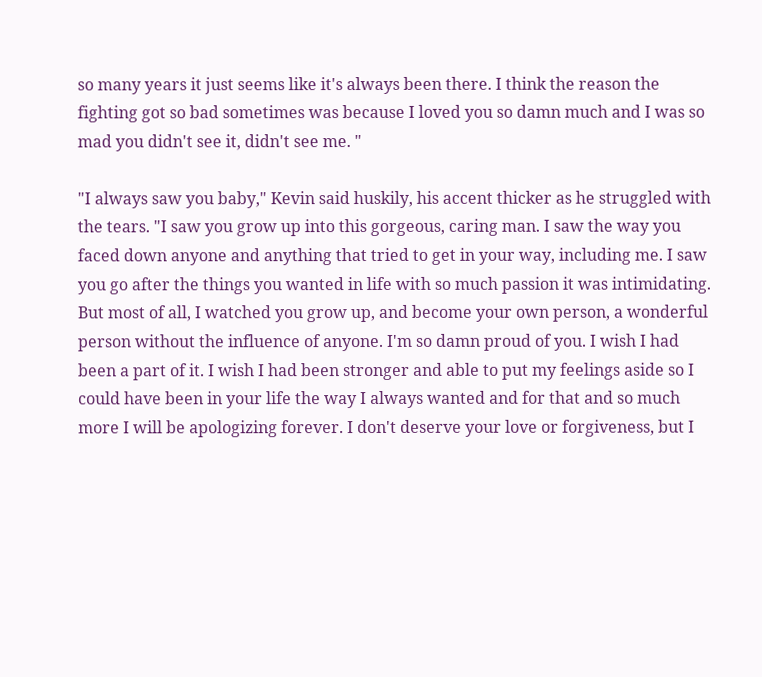so many years it just seems like it's always been there. I think the reason the fighting got so bad sometimes was because I loved you so damn much and I was so mad you didn't see it, didn't see me. "

"I always saw you baby," Kevin said huskily, his accent thicker as he struggled with the tears. "I saw you grow up into this gorgeous, caring man. I saw the way you faced down anyone and anything that tried to get in your way, including me. I saw you go after the things you wanted in life with so much passion it was intimidating. But most of all, I watched you grow up, and become your own person, a wonderful person without the influence of anyone. I'm so damn proud of you. I wish I had been a part of it. I wish I had been stronger and able to put my feelings aside so I could have been in your life the way I always wanted and for that and so much more I will be apologizing forever. I don't deserve your love or forgiveness, but I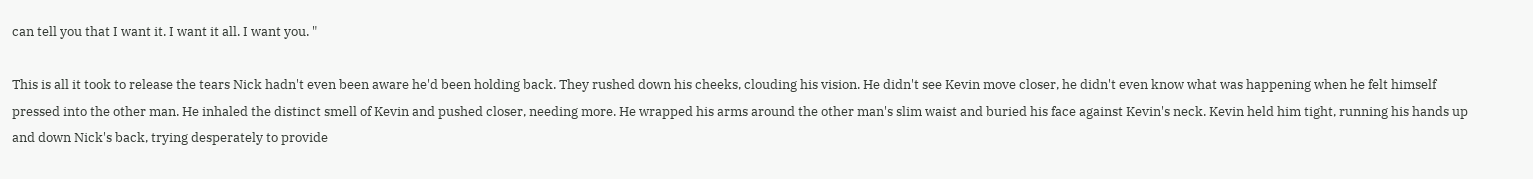can tell you that I want it. I want it all. I want you. "

This is all it took to release the tears Nick hadn't even been aware he'd been holding back. They rushed down his cheeks, clouding his vision. He didn't see Kevin move closer, he didn't even know what was happening when he felt himself pressed into the other man. He inhaled the distinct smell of Kevin and pushed closer, needing more. He wrapped his arms around the other man's slim waist and buried his face against Kevin's neck. Kevin held him tight, running his hands up and down Nick's back, trying desperately to provide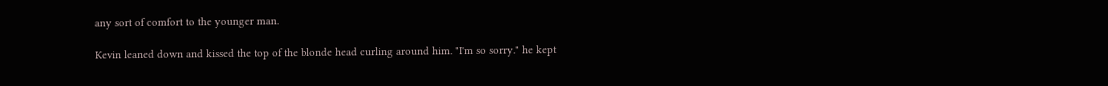any sort of comfort to the younger man.

Kevin leaned down and kissed the top of the blonde head curling around him. "I'm so sorry." he kept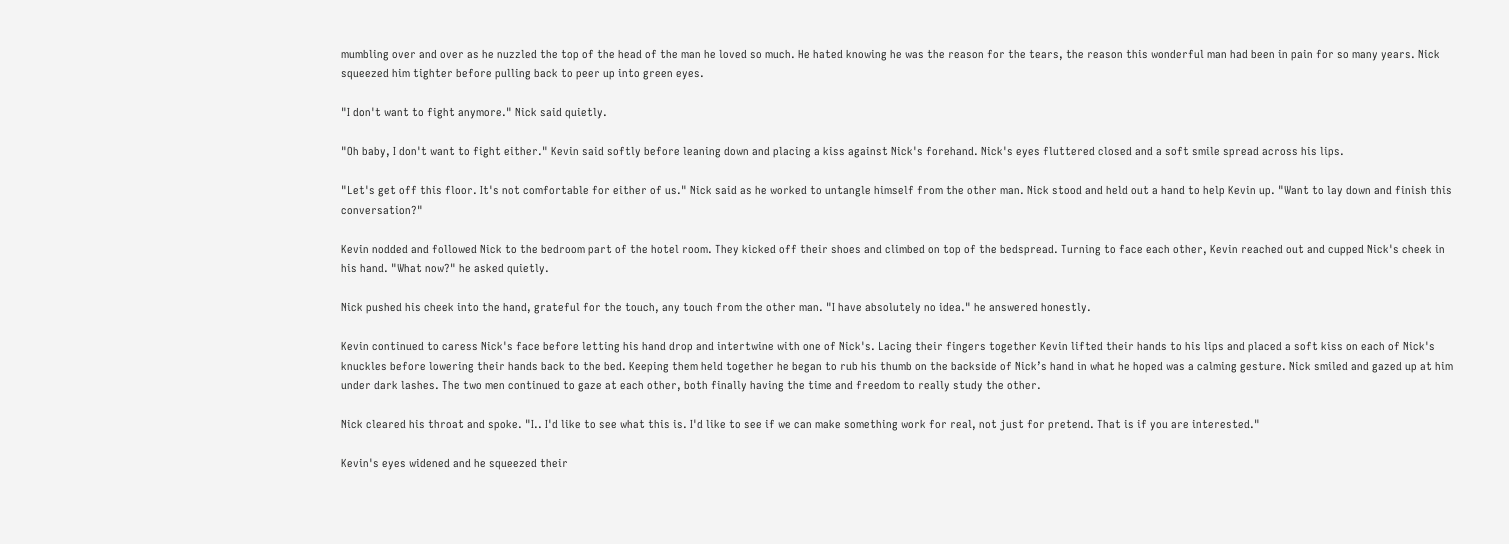mumbling over and over as he nuzzled the top of the head of the man he loved so much. He hated knowing he was the reason for the tears, the reason this wonderful man had been in pain for so many years. Nick squeezed him tighter before pulling back to peer up into green eyes.

"I don't want to fight anymore." Nick said quietly.

"Oh baby, I don't want to fight either." Kevin said softly before leaning down and placing a kiss against Nick's forehand. Nick's eyes fluttered closed and a soft smile spread across his lips.

"Let's get off this floor. It's not comfortable for either of us." Nick said as he worked to untangle himself from the other man. Nick stood and held out a hand to help Kevin up. "Want to lay down and finish this conversation?"

Kevin nodded and followed Nick to the bedroom part of the hotel room. They kicked off their shoes and climbed on top of the bedspread. Turning to face each other, Kevin reached out and cupped Nick's cheek in his hand. "What now?" he asked quietly.

Nick pushed his cheek into the hand, grateful for the touch, any touch from the other man. "I have absolutely no idea." he answered honestly.

Kevin continued to caress Nick's face before letting his hand drop and intertwine with one of Nick's. Lacing their fingers together Kevin lifted their hands to his lips and placed a soft kiss on each of Nick's knuckles before lowering their hands back to the bed. Keeping them held together he began to rub his thumb on the backside of Nick’s hand in what he hoped was a calming gesture. Nick smiled and gazed up at him under dark lashes. The two men continued to gaze at each other, both finally having the time and freedom to really study the other.

Nick cleared his throat and spoke. "I.. I'd like to see what this is. I'd like to see if we can make something work for real, not just for pretend. That is if you are interested."

Kevin's eyes widened and he squeezed their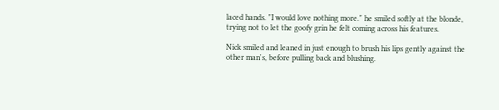laced hands. "I would love nothing more." he smiled softly at the blonde, trying not to let the goofy grin he felt coming across his features.

Nick smiled and leaned in just enough to brush his lips gently against the other man's, before pulling back and blushing.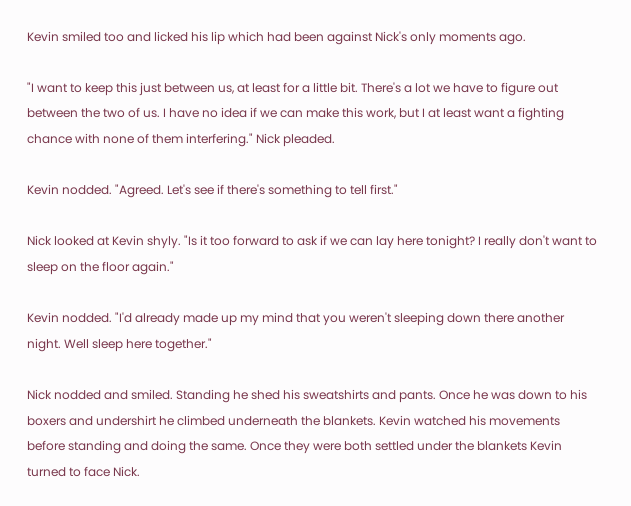Kevin smiled too and licked his lip which had been against Nick's only moments ago.

"I want to keep this just between us, at least for a little bit. There's a lot we have to figure out between the two of us. I have no idea if we can make this work, but I at least want a fighting chance with none of them interfering." Nick pleaded.

Kevin nodded. "Agreed. Let's see if there's something to tell first."

Nick looked at Kevin shyly. "Is it too forward to ask if we can lay here tonight? I really don't want to sleep on the floor again."

Kevin nodded. "I'd already made up my mind that you weren't sleeping down there another night. Well sleep here together."

Nick nodded and smiled. Standing he shed his sweatshirts and pants. Once he was down to his boxers and undershirt he climbed underneath the blankets. Kevin watched his movements before standing and doing the same. Once they were both settled under the blankets Kevin turned to face Nick.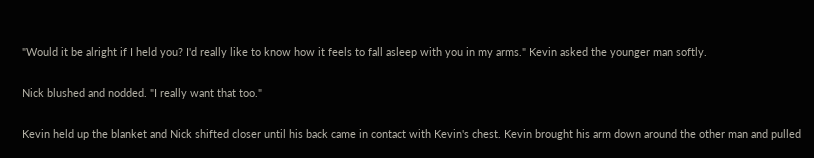"Would it be alright if I held you? I'd really like to know how it feels to fall asleep with you in my arms." Kevin asked the younger man softly.

Nick blushed and nodded. "I really want that too."

Kevin held up the blanket and Nick shifted closer until his back came in contact with Kevin's chest. Kevin brought his arm down around the other man and pulled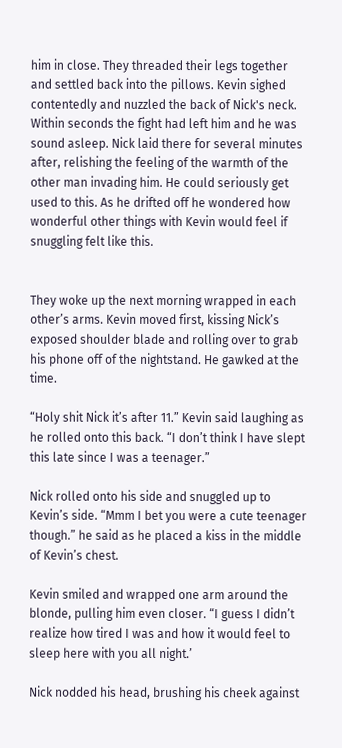him in close. They threaded their legs together and settled back into the pillows. Kevin sighed contentedly and nuzzled the back of Nick's neck. Within seconds the fight had left him and he was sound asleep. Nick laid there for several minutes after, relishing the feeling of the warmth of the other man invading him. He could seriously get used to this. As he drifted off he wondered how wonderful other things with Kevin would feel if snuggling felt like this.


They woke up the next morning wrapped in each other’s arms. Kevin moved first, kissing Nick’s exposed shoulder blade and rolling over to grab his phone off of the nightstand. He gawked at the time.

“Holy shit Nick it’s after 11.” Kevin said laughing as he rolled onto this back. “I don’t think I have slept this late since I was a teenager.”

Nick rolled onto his side and snuggled up to Kevin’s side. “Mmm I bet you were a cute teenager though.” he said as he placed a kiss in the middle of Kevin’s chest.

Kevin smiled and wrapped one arm around the blonde, pulling him even closer. “I guess I didn’t realize how tired I was and how it would feel to sleep here with you all night.’

Nick nodded his head, brushing his cheek against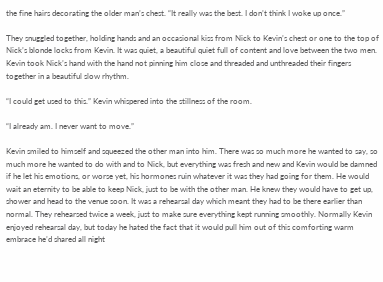the fine hairs decorating the older man’s chest. “It really was the best. I don’t think I woke up once.”

They snuggled together, holding hands and an occasional kiss from Nick to Kevin’s chest or one to the top of Nick’s blonde locks from Kevin. It was quiet, a beautiful quiet full of content and love between the two men. Kevin took Nick’s hand with the hand not pinning him close and threaded and unthreaded their fingers together in a beautiful slow rhythm.

“I could get used to this.” Kevin whispered into the stillness of the room.

“I already am. I never want to move.”

Kevin smiled to himself and squeezed the other man into him. There was so much more he wanted to say, so much more he wanted to do with and to Nick, but everything was fresh and new and Kevin would be damned if he let his emotions, or worse yet, his hormones ruin whatever it was they had going for them. He would wait an eternity to be able to keep Nick, just to be with the other man. He knew they would have to get up, shower and head to the venue soon. It was a rehearsal day which meant they had to be there earlier than normal. They rehearsed twice a week, just to make sure everything kept running smoothly. Normally Kevin enjoyed rehearsal day, but today he hated the fact that it would pull him out of this comforting warm embrace he’d shared all night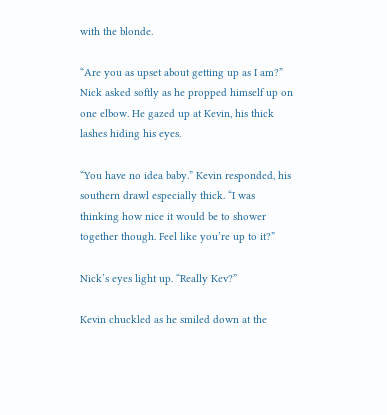with the blonde.

“Are you as upset about getting up as I am?” Nick asked softly as he propped himself up on one elbow. He gazed up at Kevin, his thick lashes hiding his eyes.

“You have no idea baby.” Kevin responded, his southern drawl especially thick. “I was thinking how nice it would be to shower together though. Feel like you’re up to it?”

Nick’s eyes light up. “Really Kev?”

Kevin chuckled as he smiled down at the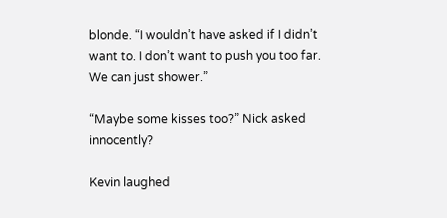blonde. “I wouldn’t have asked if I didn’t want to. I don’t want to push you too far. We can just shower.”

“Maybe some kisses too?” Nick asked innocently?

Kevin laughed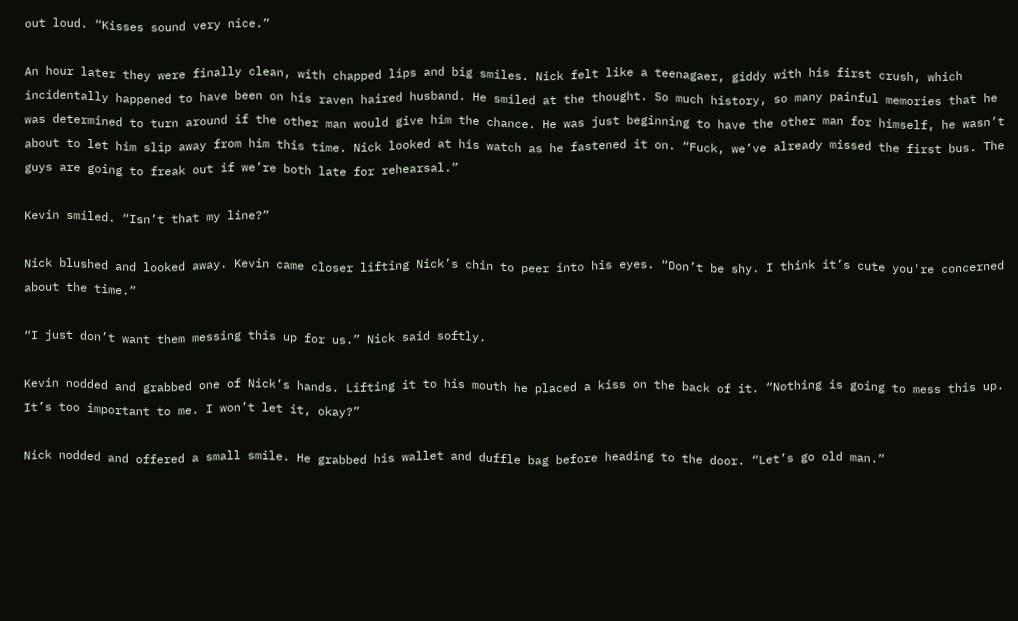out loud. “Kisses sound very nice.”

An hour later they were finally clean, with chapped lips and big smiles. Nick felt like a teenagaer, giddy with his first crush, which incidentally happened to have been on his raven haired husband. He smiled at the thought. So much history, so many painful memories that he was determined to turn around if the other man would give him the chance. He was just beginning to have the other man for himself, he wasn’t about to let him slip away from him this time. Nick looked at his watch as he fastened it on. “Fuck, we’ve already missed the first bus. The guys are going to freak out if we’re both late for rehearsal.”

Kevin smiled. “Isn’t that my line?”

Nick blushed and looked away. Kevin came closer lifting Nick’s chin to peer into his eyes. “Don’t be shy. I think it’s cute you're concerned about the time.”

“I just don’t want them messing this up for us.” Nick said softly.

Kevin nodded and grabbed one of Nick’s hands. Lifting it to his mouth he placed a kiss on the back of it. “Nothing is going to mess this up. It’s too important to me. I won’t let it, okay?”

Nick nodded and offered a small smile. He grabbed his wallet and duffle bag before heading to the door. “Let’s go old man.”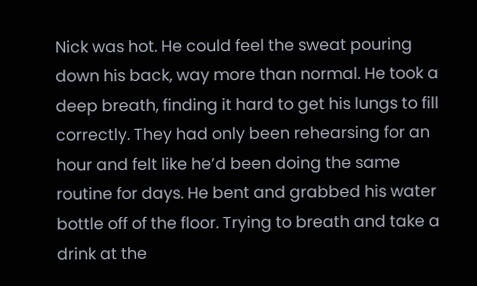Nick was hot. He could feel the sweat pouring down his back, way more than normal. He took a deep breath, finding it hard to get his lungs to fill correctly. They had only been rehearsing for an hour and felt like he’d been doing the same routine for days. He bent and grabbed his water bottle off of the floor. Trying to breath and take a drink at the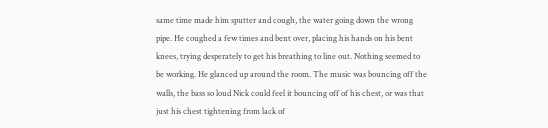same time made him sputter and cough, the water going down the wrong pipe. He coughed a few times and bent over, placing his hands on his bent knees, trying desperately to get his breathing to line out. Nothing seemed to be working. He glanced up around the room. The music was bouncing off the walls, the bass so loud Nick could feel it bouncing off of his chest, or was that just his chest tightening from lack of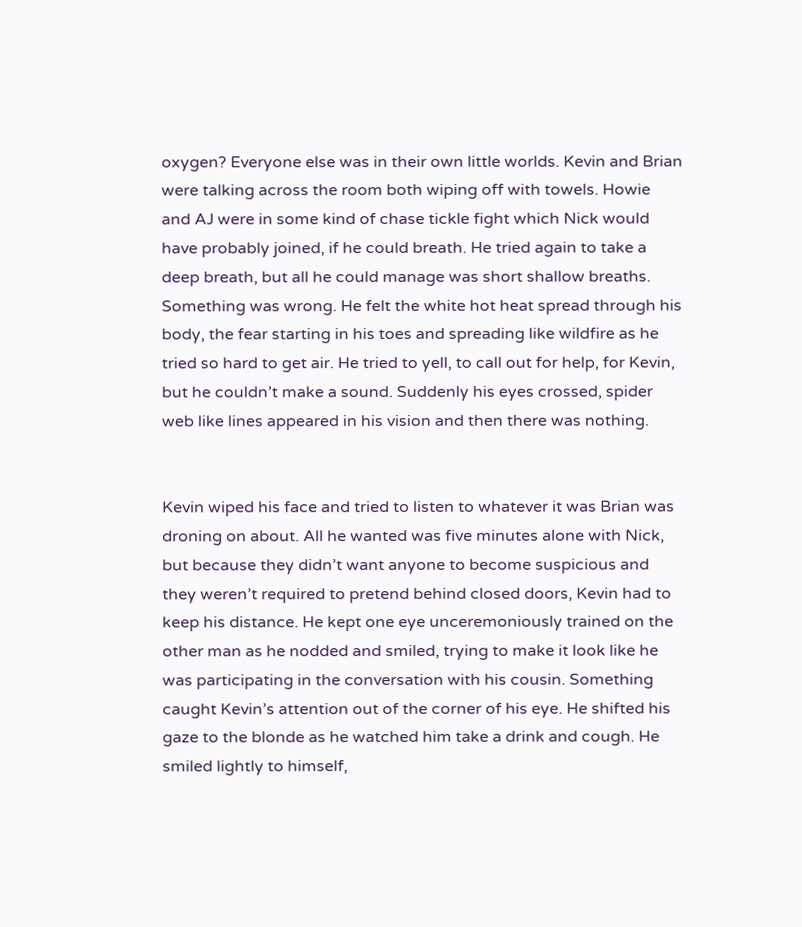oxygen? Everyone else was in their own little worlds. Kevin and Brian were talking across the room both wiping off with towels. Howie and AJ were in some kind of chase tickle fight which Nick would have probably joined, if he could breath. He tried again to take a deep breath, but all he could manage was short shallow breaths. Something was wrong. He felt the white hot heat spread through his body, the fear starting in his toes and spreading like wildfire as he tried so hard to get air. He tried to yell, to call out for help, for Kevin, but he couldn’t make a sound. Suddenly his eyes crossed, spider web like lines appeared in his vision and then there was nothing.


Kevin wiped his face and tried to listen to whatever it was Brian was droning on about. All he wanted was five minutes alone with Nick, but because they didn’t want anyone to become suspicious and they weren’t required to pretend behind closed doors, Kevin had to keep his distance. He kept one eye unceremoniously trained on the other man as he nodded and smiled, trying to make it look like he was participating in the conversation with his cousin. Something caught Kevin’s attention out of the corner of his eye. He shifted his gaze to the blonde as he watched him take a drink and cough. He smiled lightly to himself,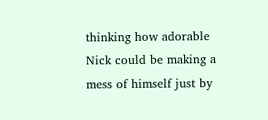thinking how adorable Nick could be making a mess of himself just by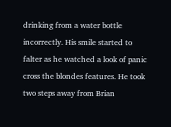drinking from a water bottle incorrectly. His smile started to falter as he watched a look of panic cross the blondes features. He took two steps away from Brian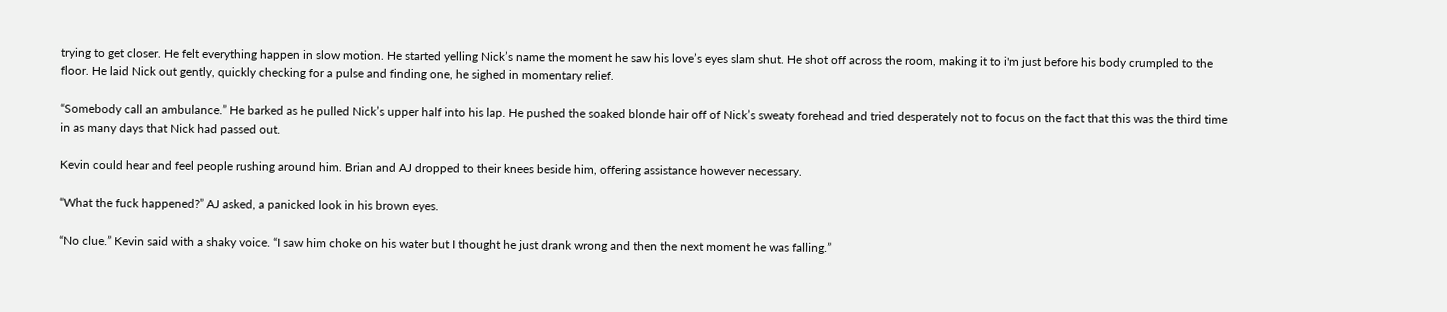trying to get closer. He felt everything happen in slow motion. He started yelling Nick’s name the moment he saw his love’s eyes slam shut. He shot off across the room, making it to i'm just before his body crumpled to the floor. He laid Nick out gently, quickly checking for a pulse and finding one, he sighed in momentary relief.

“Somebody call an ambulance.” He barked as he pulled Nick’s upper half into his lap. He pushed the soaked blonde hair off of Nick’s sweaty forehead and tried desperately not to focus on the fact that this was the third time in as many days that Nick had passed out.

Kevin could hear and feel people rushing around him. Brian and AJ dropped to their knees beside him, offering assistance however necessary.

“What the fuck happened?” AJ asked, a panicked look in his brown eyes.

“No clue.” Kevin said with a shaky voice. “I saw him choke on his water but I thought he just drank wrong and then the next moment he was falling.”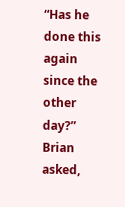“Has he done this again since the other day?” Brian asked,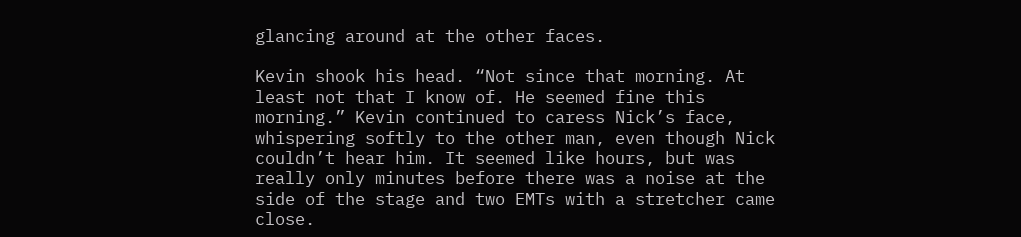glancing around at the other faces.

Kevin shook his head. “Not since that morning. At least not that I know of. He seemed fine this morning.” Kevin continued to caress Nick’s face, whispering softly to the other man, even though Nick couldn’t hear him. It seemed like hours, but was really only minutes before there was a noise at the side of the stage and two EMTs with a stretcher came close.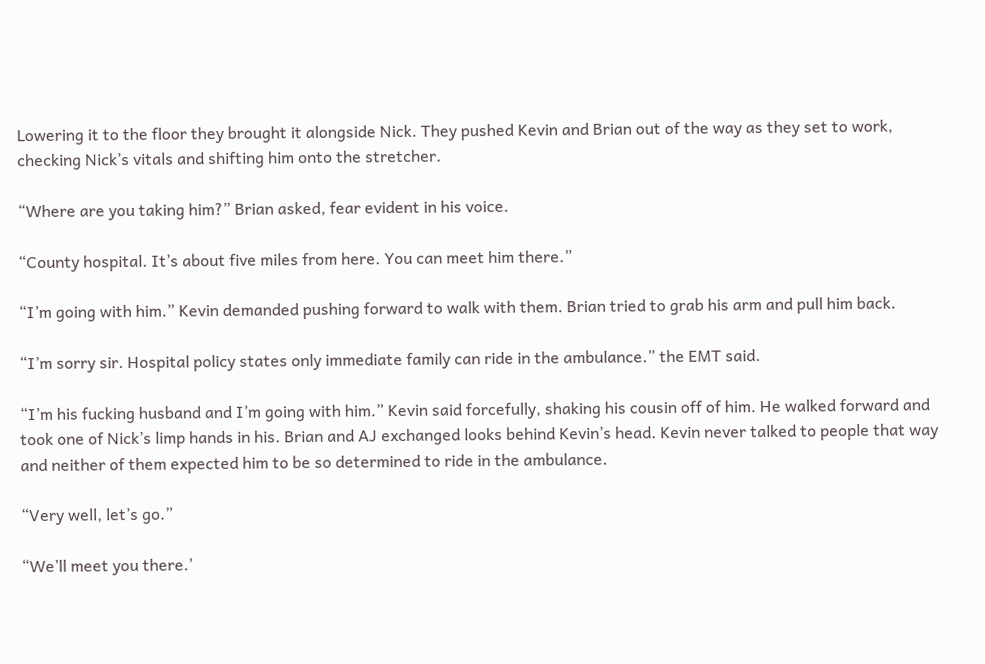Lowering it to the floor they brought it alongside Nick. They pushed Kevin and Brian out of the way as they set to work, checking Nick’s vitals and shifting him onto the stretcher.

“Where are you taking him?” Brian asked, fear evident in his voice.

“County hospital. It’s about five miles from here. You can meet him there.”

“I’m going with him.” Kevin demanded pushing forward to walk with them. Brian tried to grab his arm and pull him back.

“I’m sorry sir. Hospital policy states only immediate family can ride in the ambulance.” the EMT said.

“I’m his fucking husband and I’m going with him.” Kevin said forcefully, shaking his cousin off of him. He walked forward and took one of Nick’s limp hands in his. Brian and AJ exchanged looks behind Kevin’s head. Kevin never talked to people that way and neither of them expected him to be so determined to ride in the ambulance.

“Very well, let’s go.”

“We’ll meet you there.’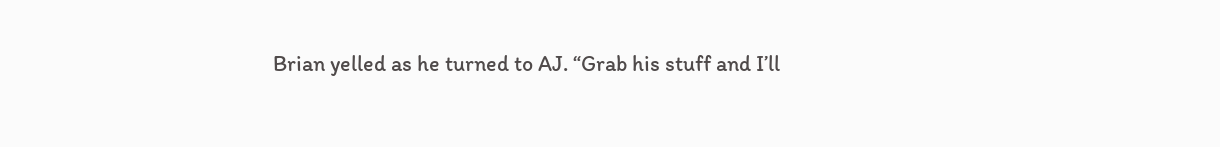Brian yelled as he turned to AJ. “Grab his stuff and I’ll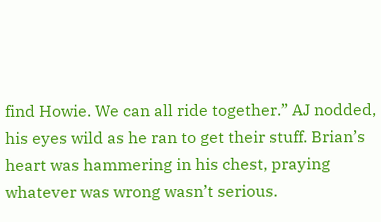find Howie. We can all ride together.” AJ nodded, his eyes wild as he ran to get their stuff. Brian’s heart was hammering in his chest, praying whatever was wrong wasn’t serious.